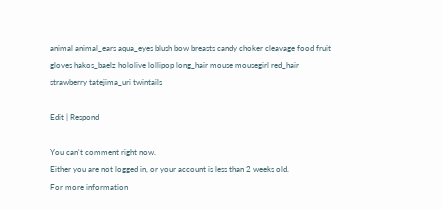animal animal_ears aqua_eyes blush bow breasts candy choker cleavage food fruit gloves hakos_baelz hololive lollipop long_hair mouse mousegirl red_hair strawberry tatejima_uri twintails

Edit | Respond

You can't comment right now.
Either you are not logged in, or your account is less than 2 weeks old.
For more information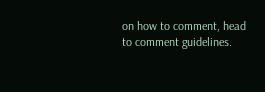on how to comment, head to comment guidelines.